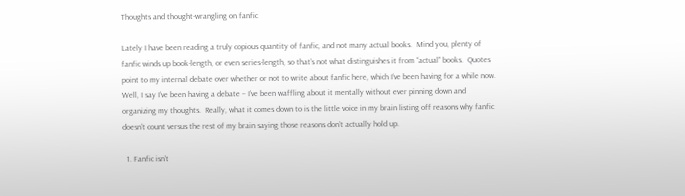Thoughts and thought-wrangling on fanfic

Lately I have been reading a truly copious quantity of fanfic, and not many actual books.  Mind you, plenty of fanfic winds up book-length, or even series-length, so that’s not what distinguishes it from “actual” books.  Quotes point to my internal debate over whether or not to write about fanfic here, which I’ve been having for a while now.  Well, I say I’ve been having a debate – I’ve been waffling about it mentally without ever pinning down and organizing my thoughts.  Really, what it comes down to is the little voice in my brain listing off reasons why fanfic doesn’t count versus the rest of my brain saying those reasons don’t actually hold up.

  1. Fanfic isn’t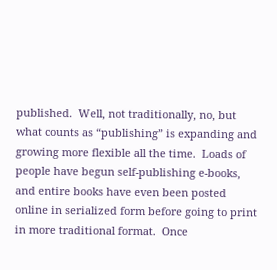published.  Well, not traditionally, no, but what counts as “publishing” is expanding and growing more flexible all the time.  Loads of people have begun self-publishing e-books, and entire books have even been posted online in serialized form before going to print in more traditional format.  Once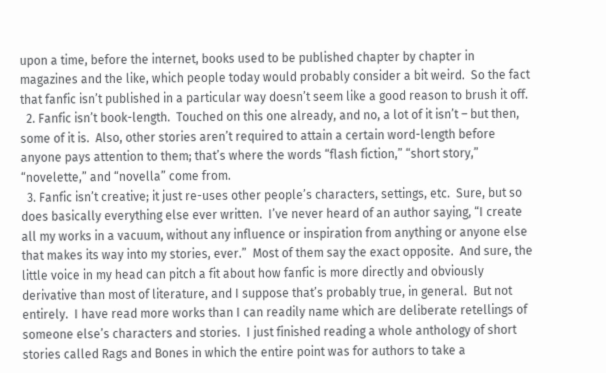upon a time, before the internet, books used to be published chapter by chapter in magazines and the like, which people today would probably consider a bit weird.  So the fact that fanfic isn’t published in a particular way doesn’t seem like a good reason to brush it off.
  2. Fanfic isn’t book-length.  Touched on this one already, and no, a lot of it isn’t – but then, some of it is.  Also, other stories aren’t required to attain a certain word-length before anyone pays attention to them; that’s where the words “flash fiction,” “short story,” “novelette,” and “novella” come from.
  3. Fanfic isn’t creative; it just re-uses other people’s characters, settings, etc.  Sure, but so does basically everything else ever written.  I’ve never heard of an author saying, “I create all my works in a vacuum, without any influence or inspiration from anything or anyone else that makes its way into my stories, ever.”  Most of them say the exact opposite.  And sure, the little voice in my head can pitch a fit about how fanfic is more directly and obviously derivative than most of literature, and I suppose that’s probably true, in general.  But not entirely.  I have read more works than I can readily name which are deliberate retellings of someone else’s characters and stories.  I just finished reading a whole anthology of short stories called Rags and Bones in which the entire point was for authors to take a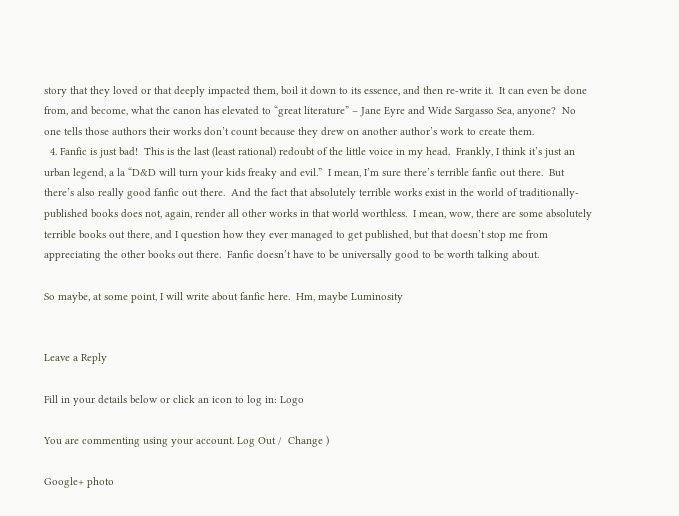story that they loved or that deeply impacted them, boil it down to its essence, and then re-write it.  It can even be done from, and become, what the canon has elevated to “great literature” – Jane Eyre and Wide Sargasso Sea, anyone?  No one tells those authors their works don’t count because they drew on another author’s work to create them.
  4. Fanfic is just bad!  This is the last (least rational) redoubt of the little voice in my head.  Frankly, I think it’s just an urban legend, a la “D&D will turn your kids freaky and evil.”  I mean, I’m sure there’s terrible fanfic out there.  But there’s also really good fanfic out there.  And the fact that absolutely terrible works exist in the world of traditionally-published books does not, again, render all other works in that world worthless.  I mean, wow, there are some absolutely terrible books out there, and I question how they ever managed to get published, but that doesn’t stop me from appreciating the other books out there.  Fanfic doesn’t have to be universally good to be worth talking about.

So maybe, at some point, I will write about fanfic here.  Hm, maybe Luminosity


Leave a Reply

Fill in your details below or click an icon to log in: Logo

You are commenting using your account. Log Out /  Change )

Google+ photo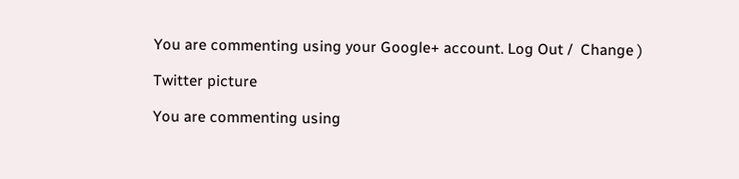You are commenting using your Google+ account. Log Out /  Change )

Twitter picture

You are commenting using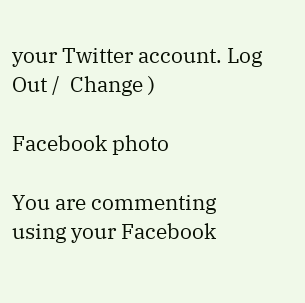your Twitter account. Log Out /  Change )

Facebook photo

You are commenting using your Facebook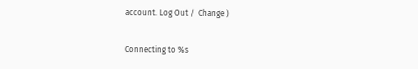account. Log Out /  Change )


Connecting to %s